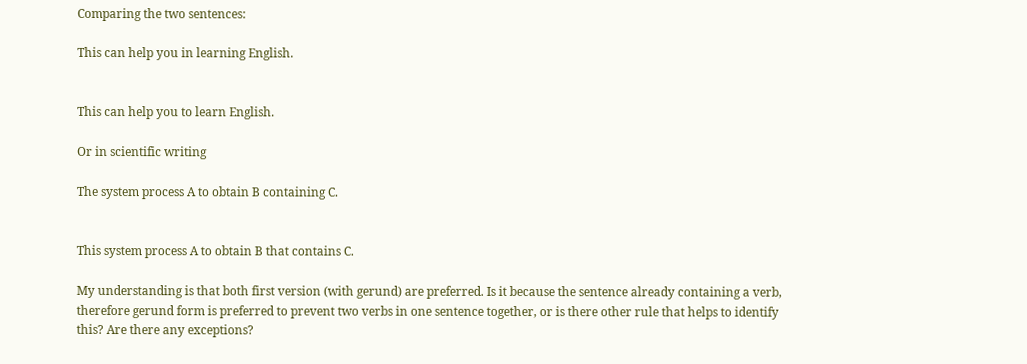Comparing the two sentences:

This can help you in learning English.


This can help you to learn English.

Or in scientific writing

The system process A to obtain B containing C.


This system process A to obtain B that contains C.

My understanding is that both first version (with gerund) are preferred. Is it because the sentence already containing a verb, therefore gerund form is preferred to prevent two verbs in one sentence together, or is there other rule that helps to identify this? Are there any exceptions?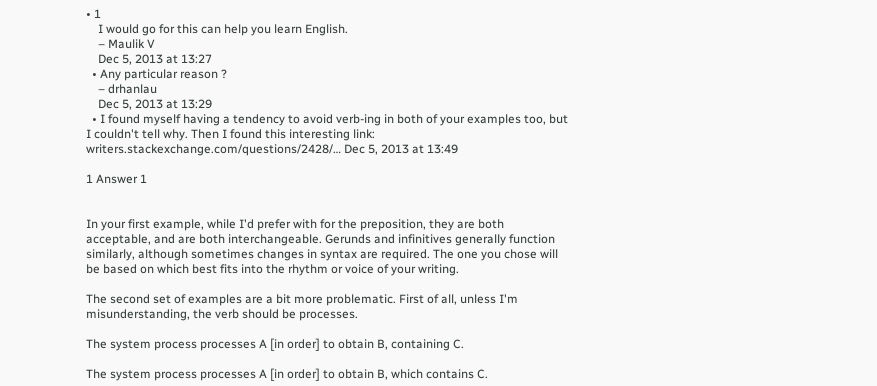• 1
    I would go for this can help you learn English.
    – Maulik V
    Dec 5, 2013 at 13:27
  • Any particular reason ?
    – drhanlau
    Dec 5, 2013 at 13:29
  • I found myself having a tendency to avoid verb-ing in both of your examples too, but I couldn't tell why. Then I found this interesting link: writers.stackexchange.com/questions/2428/… Dec 5, 2013 at 13:49

1 Answer 1


In your first example, while I'd prefer with for the preposition, they are both acceptable, and are both interchangeable. Gerunds and infinitives generally function similarly, although sometimes changes in syntax are required. The one you chose will be based on which best fits into the rhythm or voice of your writing.

The second set of examples are a bit more problematic. First of all, unless I'm misunderstanding, the verb should be processes.

The system process processes A [in order] to obtain B, containing C.

The system process processes A [in order] to obtain B, which contains C.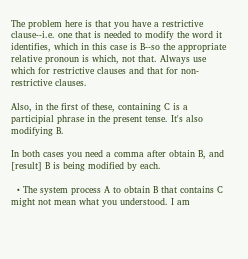The problem here is that you have a restrictive clause--i.e. one that is needed to modify the word it identifies, which in this case is B--so the appropriate relative pronoun is which, not that. Always use which for restrictive clauses and that for non-restrictive clauses.

Also, in the first of these, containing C is a participial phrase in the present tense. It's also modifying B.

In both cases you need a comma after obtain B, and [result] B is being modified by each.

  • The system process A to obtain B that contains C might not mean what you understood. I am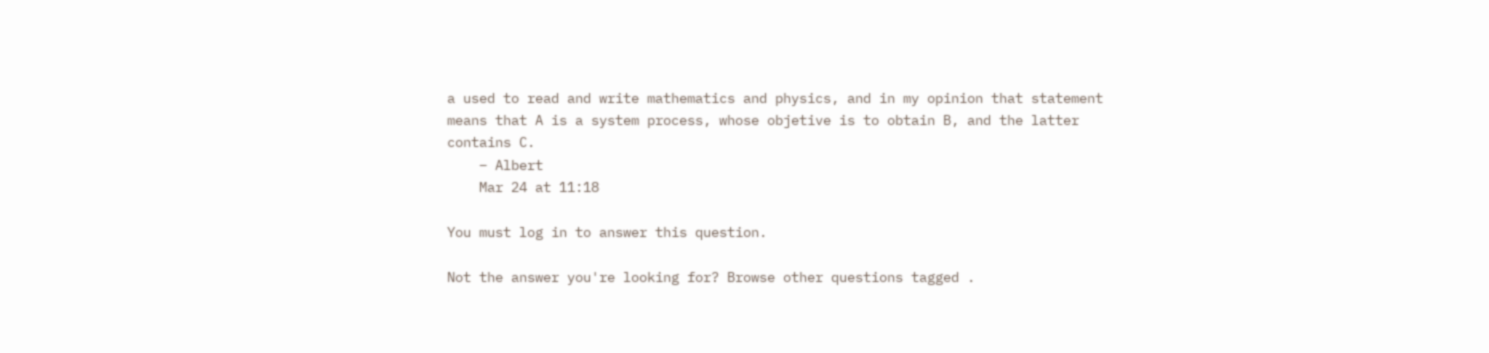a used to read and write mathematics and physics, and in my opinion that statement means that A is a system process, whose objetive is to obtain B, and the latter contains C.
    – Albert
    Mar 24 at 11:18

You must log in to answer this question.

Not the answer you're looking for? Browse other questions tagged .